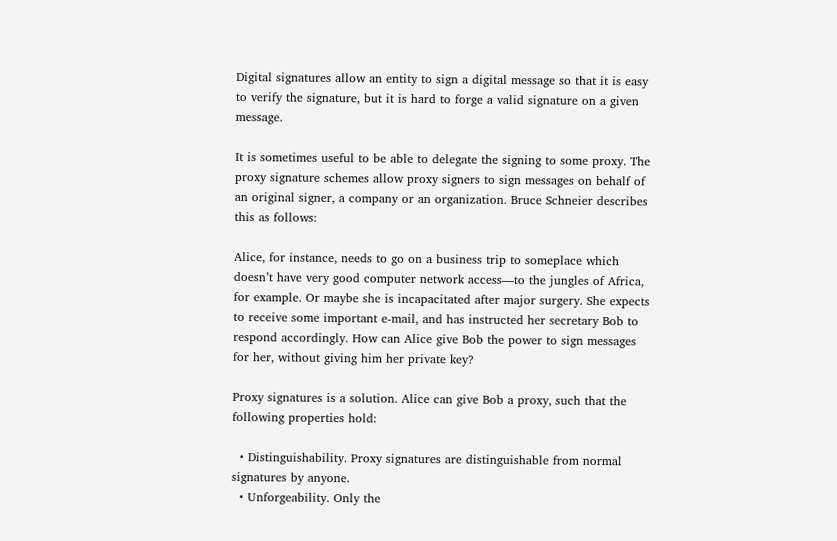Digital signatures allow an entity to sign a digital message so that it is easy to verify the signature, but it is hard to forge a valid signature on a given message.

It is sometimes useful to be able to delegate the signing to some proxy. The proxy signature schemes allow proxy signers to sign messages on behalf of an original signer, a company or an organization. Bruce Schneier describes this as follows:

Alice, for instance, needs to go on a business trip to someplace which doesn’t have very good computer network access—to the jungles of Africa, for example. Or maybe she is incapacitated after major surgery. She expects to receive some important e-mail, and has instructed her secretary Bob to respond accordingly. How can Alice give Bob the power to sign messages for her, without giving him her private key?

Proxy signatures is a solution. Alice can give Bob a proxy, such that the following properties hold:

  • Distinguishability. Proxy signatures are distinguishable from normal signatures by anyone.
  • Unforgeability. Only the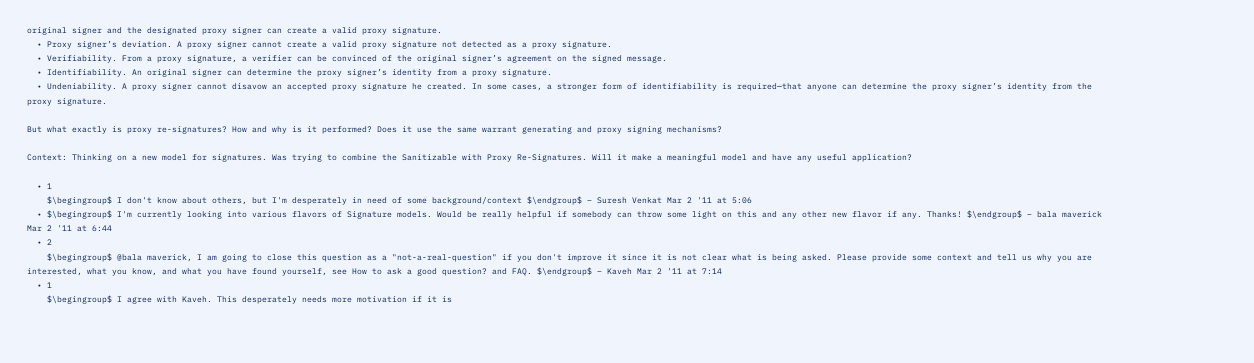original signer and the designated proxy signer can create a valid proxy signature.
  • Proxy signer’s deviation. A proxy signer cannot create a valid proxy signature not detected as a proxy signature.
  • Verifiability. From a proxy signature, a verifier can be convinced of the original signer’s agreement on the signed message.
  • Identifiability. An original signer can determine the proxy signer’s identity from a proxy signature.
  • Undeniability. A proxy signer cannot disavow an accepted proxy signature he created. In some cases, a stronger form of identifiability is required—that anyone can determine the proxy signer’s identity from the proxy signature.

But what exactly is proxy re-signatures? How and why is it performed? Does it use the same warrant generating and proxy signing mechanisms?

Context: Thinking on a new model for signatures. Was trying to combine the Sanitizable with Proxy Re-Signatures. Will it make a meaningful model and have any useful application?

  • 1
    $\begingroup$ I don't know about others, but I'm desperately in need of some background/context $\endgroup$ – Suresh Venkat Mar 2 '11 at 5:06
  • $\begingroup$ I'm currently looking into various flavors of Signature models. Would be really helpful if somebody can throw some light on this and any other new flavor if any. Thanks! $\endgroup$ – bala maverick Mar 2 '11 at 6:44
  • 2
    $\begingroup$ @bala maverick, I am going to close this question as a "not-a-real-question" if you don't improve it since it is not clear what is being asked. Please provide some context and tell us why you are interested, what you know, and what you have found yourself, see How to ask a good question? and FAQ. $\endgroup$ – Kaveh Mar 2 '11 at 7:14
  • 1
    $\begingroup$ I agree with Kaveh. This desperately needs more motivation if it is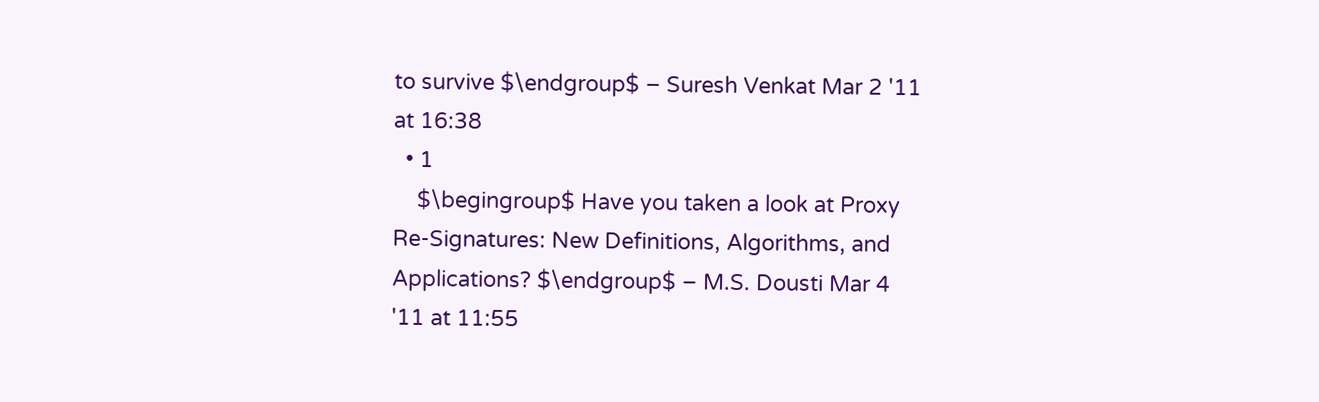to survive $\endgroup$ – Suresh Venkat Mar 2 '11 at 16:38
  • 1
    $\begingroup$ Have you taken a look at Proxy Re-Signatures: New Definitions, Algorithms, and Applications? $\endgroup$ – M.S. Dousti Mar 4 '11 at 11:55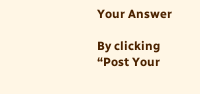Your Answer

By clicking “Post Your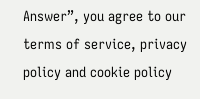Answer”, you agree to our terms of service, privacy policy and cookie policy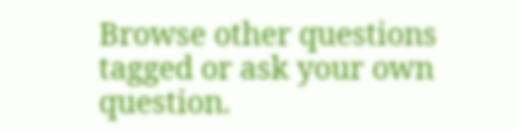Browse other questions tagged or ask your own question.